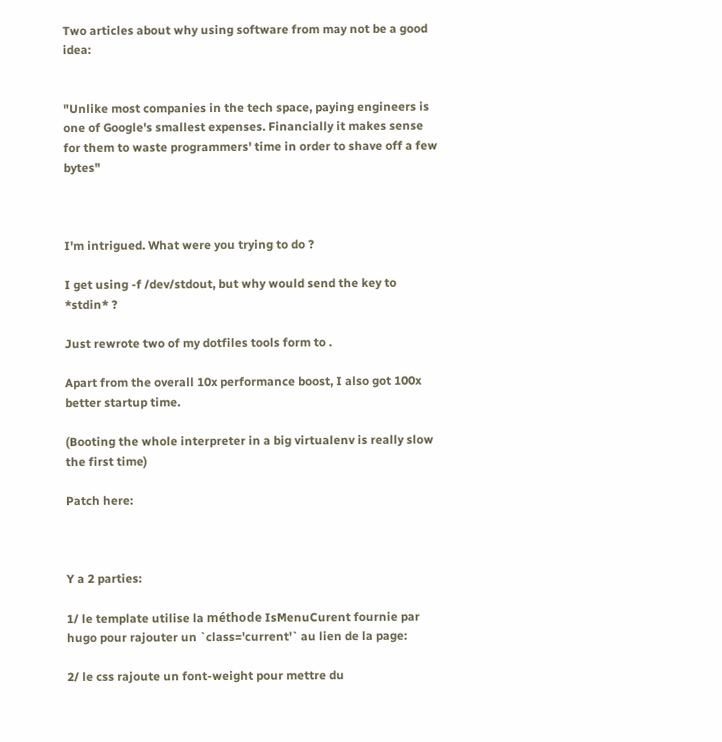Two articles about why using software from may not be a good idea:


"Unlike most companies in the tech space, paying engineers is one of Google's smallest expenses. Financially it makes sense for them to waste programmers' time in order to shave off a few bytes"



I'm intrigued. What were you trying to do ?

I get using -f /dev/stdout, but why would send the key to *stdin* ?

Just rewrote two of my dotfiles tools form to .

Apart from the overall 10x performance boost, I also got 100x better startup time.

(Booting the whole interpreter in a big virtualenv is really slow the first time)

Patch here:



Y a 2 parties:

1/ le template utilise la méthode IsMenuCurent fournie par hugo pour rajouter un `class='current'` au lien de la page:

2/ le css rajoute un font-weight pour mettre du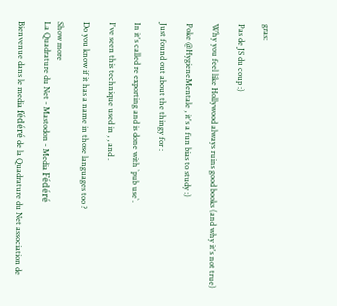gras:

Pas de JS du coup :)

Why you feel like Hollywood always ruins good books (and why it's not true)

Poke @HygieneMentale , it's a fun bias to study :)

Just found out about the thingy for :

In it's called re exporting and is done with `pub use`.

I've seen this technique used in , , and .

Do you know if it has a name in those languages too ?

Show more
La Quadrature du Net - Mastodon - Media Fédéré

Bienvenue dans le media fédéré de la Quadrature du Net association de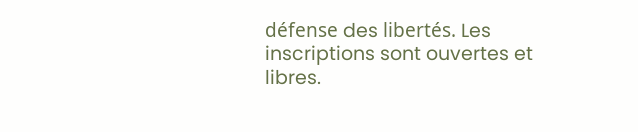défense des libertés. Les inscriptions sont ouvertes et libres.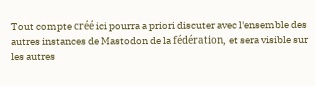Tout compte créé ici pourra a priori discuter avec l'ensemble des autres instances de Mastodon de la fédération, et sera visible sur les autres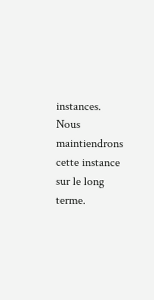instances.
Nous maintiendrons cette instance sur le long terme.